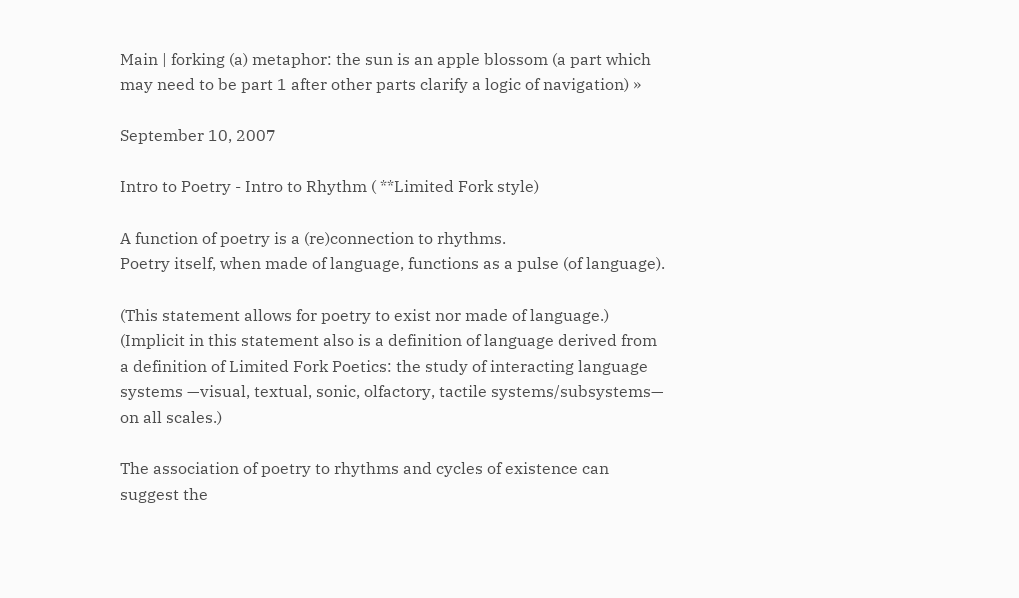Main | forking (a) metaphor: the sun is an apple blossom (a part which may need to be part 1 after other parts clarify a logic of navigation) »

September 10, 2007

Intro to Poetry - Intro to Rhythm ( **Limited Fork style)

A function of poetry is a (re)connection to rhythms.
Poetry itself, when made of language, functions as a pulse (of language).

(This statement allows for poetry to exist nor made of language.)
(Implicit in this statement also is a definition of language derived from a definition of Limited Fork Poetics: the study of interacting language systems —visual, textual, sonic, olfactory, tactile systems/subsystems— on all scales.)

The association of poetry to rhythms and cycles of existence can suggest the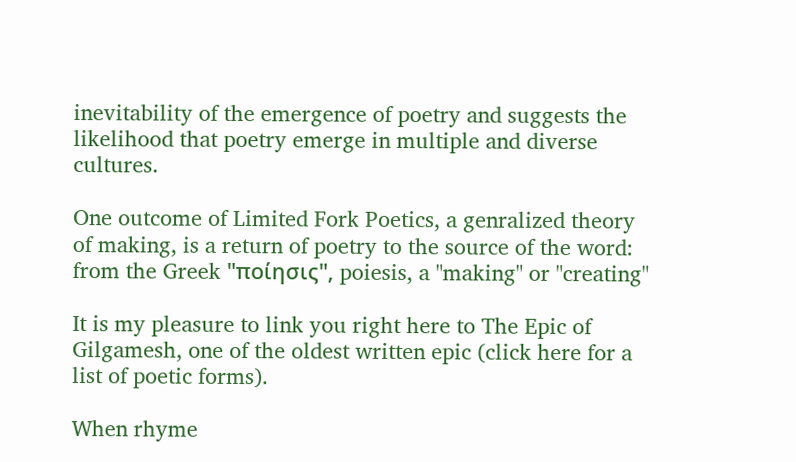inevitability of the emergence of poetry and suggests the likelihood that poetry emerge in multiple and diverse cultures.

One outcome of Limited Fork Poetics, a genralized theory of making, is a return of poetry to the source of the word: from the Greek "ποίησις", poiesis, a "making" or "creating"

It is my pleasure to link you right here to The Epic of Gilgamesh, one of the oldest written epic (click here for a list of poetic forms).

When rhyme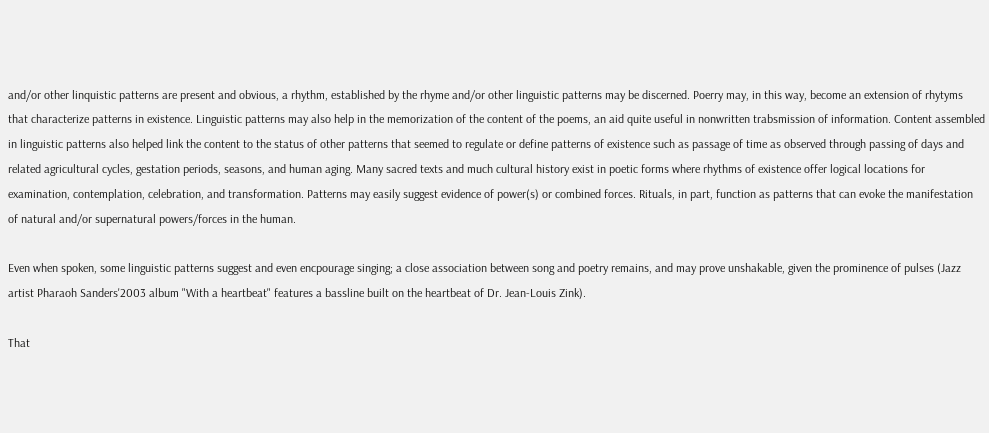and/or other linquistic patterns are present and obvious, a rhythm, established by the rhyme and/or other linguistic patterns may be discerned. Poerry may, in this way, become an extension of rhytyms that characterize patterns in existence. Linguistic patterns may also help in the memorization of the content of the poems, an aid quite useful in nonwritten trabsmission of information. Content assembled in linguistic patterns also helped link the content to the status of other patterns that seemed to regulate or define patterns of existence such as passage of time as observed through passing of days and related agricultural cycles, gestation periods, seasons, and human aging. Many sacred texts and much cultural history exist in poetic forms where rhythms of existence offer logical locations for examination, contemplation, celebration, and transformation. Patterns may easily suggest evidence of power(s) or combined forces. Rituals, in part, function as patterns that can evoke the manifestation of natural and/or supernatural powers/forces in the human.

Even when spoken, some linguistic patterns suggest and even encpourage singing; a close association between song and poetry remains, and may prove unshakable, given the prominence of pulses (Jazz artist Pharaoh Sanders'2003 album "With a heartbeat" features a bassline built on the heartbeat of Dr. Jean-Louis Zink).

That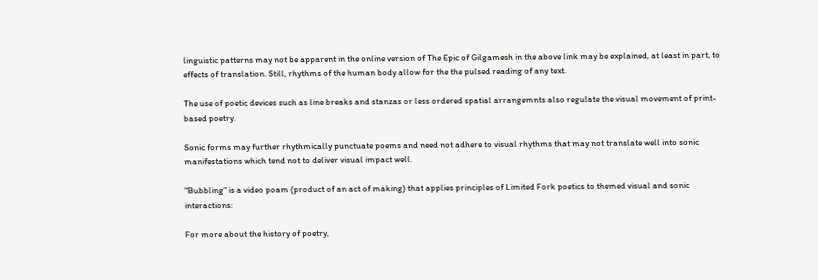linguistic patterns may not be apparent in the online version of The Epic of Gilgamesh in the above link may be explained, at least in part, to effects of translation. Still, rhythms of the human body allow for the the pulsed reading of any text.

The use of poetic devices such as line breaks and stanzas or less ordered spatial arrangemnts also regulate the visual movement of print-based poetry.

Sonic forms may further rhythmically punctuate poems and need not adhere to visual rhythms that may not translate well into sonic manifestations which tend not to deliver visual impact well.

"Bubbling" is a video poam (product of an act of making) that applies principles of Limited Fork poetics to themed visual and sonic interactions:

For more about the history of poetry,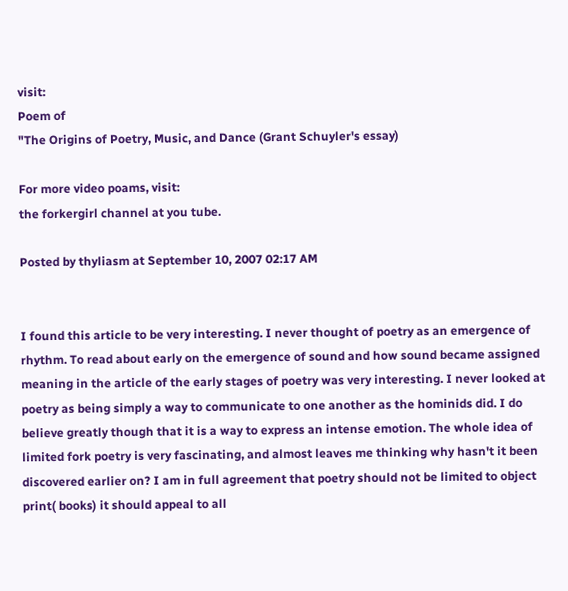visit:
Poem of
"The Origins of Poetry, Music, and Dance (Grant Schuyler's essay)

For more video poams, visit:
the forkergirl channel at you tube.

Posted by thyliasm at September 10, 2007 02:17 AM


I found this article to be very interesting. I never thought of poetry as an emergence of rhythm. To read about early on the emergence of sound and how sound became assigned meaning in the article of the early stages of poetry was very interesting. I never looked at poetry as being simply a way to communicate to one another as the hominids did. I do believe greatly though that it is a way to express an intense emotion. The whole idea of limited fork poetry is very fascinating, and almost leaves me thinking why hasn't it been discovered earlier on? I am in full agreement that poetry should not be limited to object print( books) it should appeal to all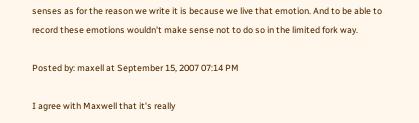senses as for the reason we write it is because we live that emotion. And to be able to record these emotions wouldn't make sense not to do so in the limited fork way.

Posted by: maxell at September 15, 2007 07:14 PM

I agree with Maxwell that it's really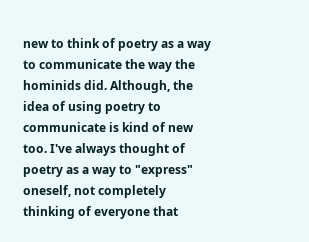new to think of poetry as a way to communicate the way the hominids did. Although, the idea of using poetry to communicate is kind of new too. I've always thought of poetry as a way to "express" oneself, not completely thinking of everyone that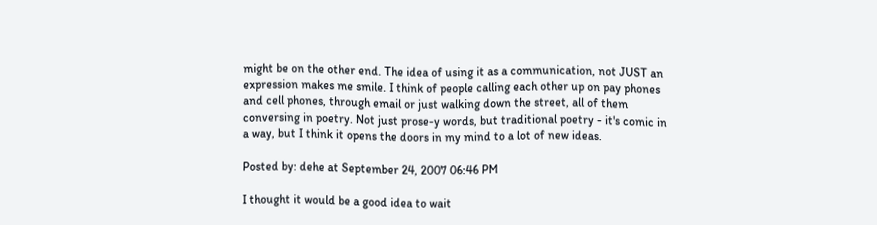might be on the other end. The idea of using it as a communication, not JUST an expression makes me smile. I think of people calling each other up on pay phones and cell phones, through email or just walking down the street, all of them conversing in poetry. Not just prose-y words, but traditional poetry - it's comic in a way, but I think it opens the doors in my mind to a lot of new ideas.

Posted by: dehe at September 24, 2007 06:46 PM

I thought it would be a good idea to wait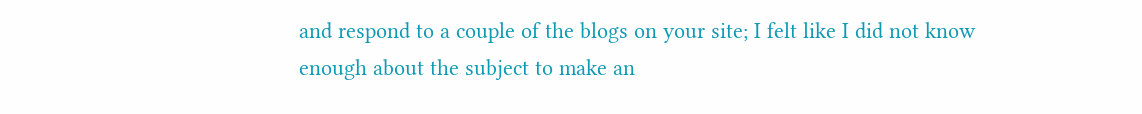and respond to a couple of the blogs on your site; I felt like I did not know enough about the subject to make an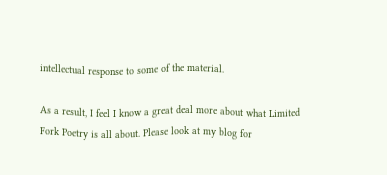intellectual response to some of the material.

As a result, I feel I know a great deal more about what Limited Fork Poetry is all about. Please look at my blog for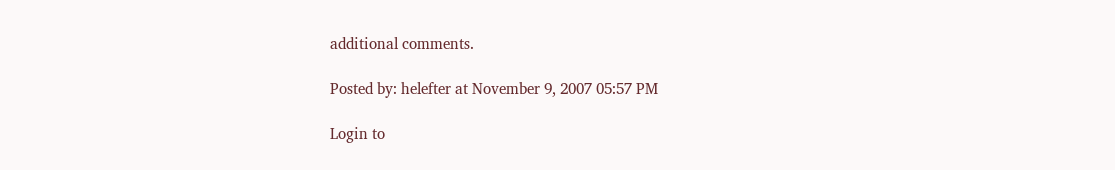additional comments.

Posted by: helefter at November 9, 2007 05:57 PM

Login to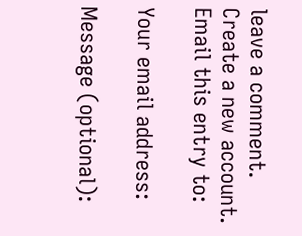leave a comment. Create a new account.
Email this entry to:

Your email address:

Message (optional):